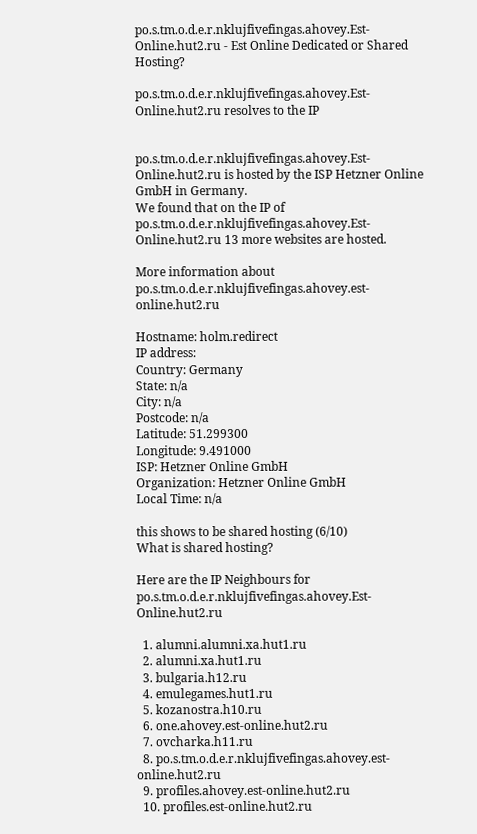po.s.tm.o.d.e.r.nklujfivefingas.ahovey.Est-Online.hut2.ru - Est Online Dedicated or Shared Hosting?

po.s.tm.o.d.e.r.nklujfivefingas.ahovey.Est-Online.hut2.ru resolves to the IP


po.s.tm.o.d.e.r.nklujfivefingas.ahovey.Est-Online.hut2.ru is hosted by the ISP Hetzner Online GmbH in Germany.
We found that on the IP of po.s.tm.o.d.e.r.nklujfivefingas.ahovey.Est-Online.hut2.ru 13 more websites are hosted.

More information about po.s.tm.o.d.e.r.nklujfivefingas.ahovey.est-online.hut2.ru

Hostname: holm.redirect
IP address:
Country: Germany
State: n/a
City: n/a
Postcode: n/a
Latitude: 51.299300
Longitude: 9.491000
ISP: Hetzner Online GmbH
Organization: Hetzner Online GmbH
Local Time: n/a

this shows to be shared hosting (6/10)
What is shared hosting?

Here are the IP Neighbours for po.s.tm.o.d.e.r.nklujfivefingas.ahovey.Est-Online.hut2.ru

  1. alumni.alumni.xa.hut1.ru
  2. alumni.xa.hut1.ru
  3. bulgaria.h12.ru
  4. emulegames.hut1.ru
  5. kozanostra.h10.ru
  6. one.ahovey.est-online.hut2.ru
  7. ovcharka.h11.ru
  8. po.s.tm.o.d.e.r.nklujfivefingas.ahovey.est-online.hut2.ru
  9. profiles.ahovey.est-online.hut2.ru
  10. profiles.est-online.hut2.ru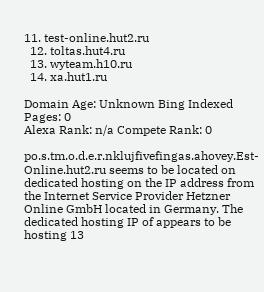11. test-online.hut2.ru
  12. toltas.hut4.ru
  13. wyteam.h10.ru
  14. xa.hut1.ru

Domain Age: Unknown Bing Indexed Pages: 0
Alexa Rank: n/a Compete Rank: 0

po.s.tm.o.d.e.r.nklujfivefingas.ahovey.Est-Online.hut2.ru seems to be located on dedicated hosting on the IP address from the Internet Service Provider Hetzner Online GmbH located in Germany. The dedicated hosting IP of appears to be hosting 13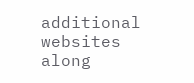additional websites along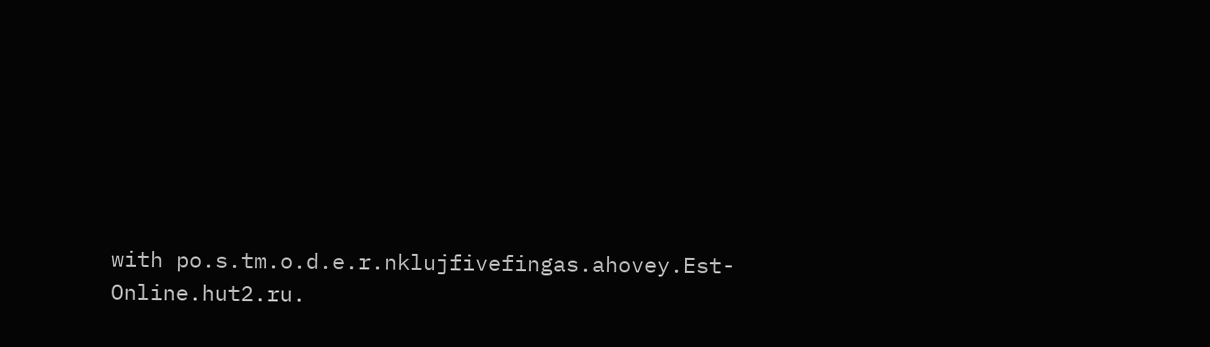with po.s.tm.o.d.e.r.nklujfivefingas.ahovey.Est-Online.hut2.ru.